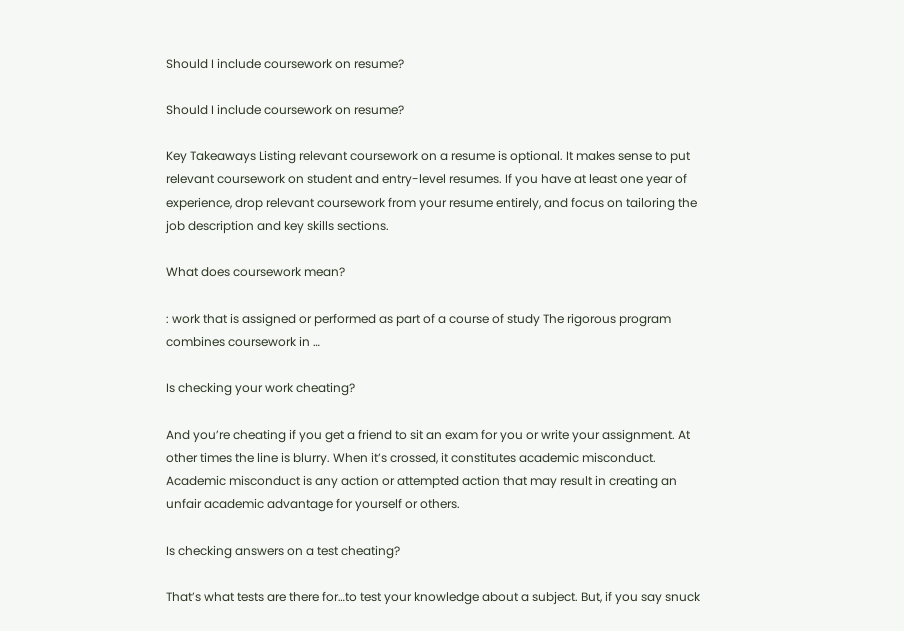Should I include coursework on resume?

Should I include coursework on resume?

Key Takeaways Listing relevant coursework on a resume is optional. It makes sense to put relevant coursework on student and entry-level resumes. If you have at least one year of experience, drop relevant coursework from your resume entirely, and focus on tailoring the job description and key skills sections.

What does coursework mean?

: work that is assigned or performed as part of a course of study The rigorous program combines coursework in …

Is checking your work cheating?

And you’re cheating if you get a friend to sit an exam for you or write your assignment. At other times the line is blurry. When it’s crossed, it constitutes academic misconduct. Academic misconduct is any action or attempted action that may result in creating an unfair academic advantage for yourself or others.

Is checking answers on a test cheating?

That’s what tests are there for…to test your knowledge about a subject. But, if you say snuck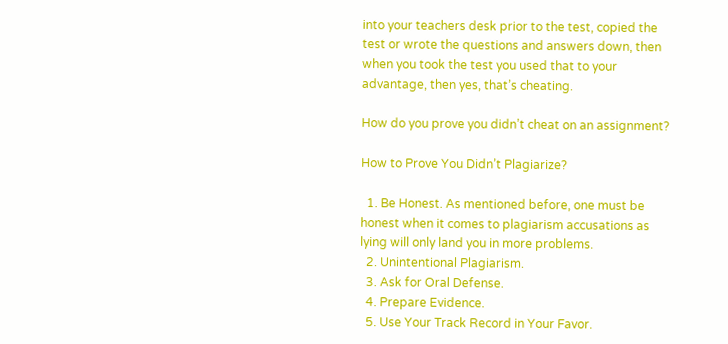into your teachers desk prior to the test, copied the test or wrote the questions and answers down, then when you took the test you used that to your advantage, then yes, that’s cheating.

How do you prove you didn’t cheat on an assignment?

How to Prove You Didn’t Plagiarize?

  1. Be Honest. As mentioned before, one must be honest when it comes to plagiarism accusations as lying will only land you in more problems.
  2. Unintentional Plagiarism.
  3. Ask for Oral Defense.
  4. Prepare Evidence.
  5. Use Your Track Record in Your Favor.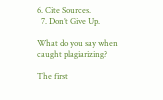6. Cite Sources.
  7. Don’t Give Up.

What do you say when caught plagiarizing?

The first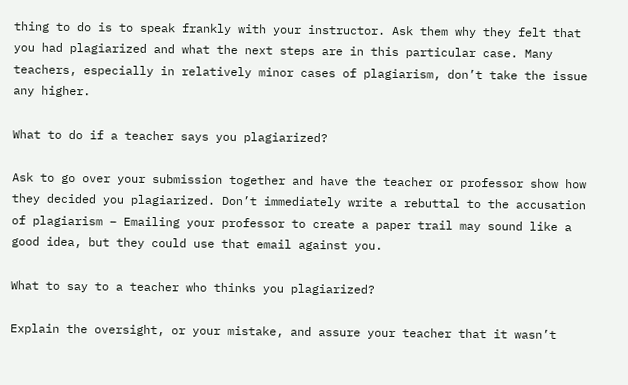thing to do is to speak frankly with your instructor. Ask them why they felt that you had plagiarized and what the next steps are in this particular case. Many teachers, especially in relatively minor cases of plagiarism, don’t take the issue any higher.

What to do if a teacher says you plagiarized?

Ask to go over your submission together and have the teacher or professor show how they decided you plagiarized. Don’t immediately write a rebuttal to the accusation of plagiarism – Emailing your professor to create a paper trail may sound like a good idea, but they could use that email against you.

What to say to a teacher who thinks you plagiarized?

Explain the oversight, or your mistake, and assure your teacher that it wasn’t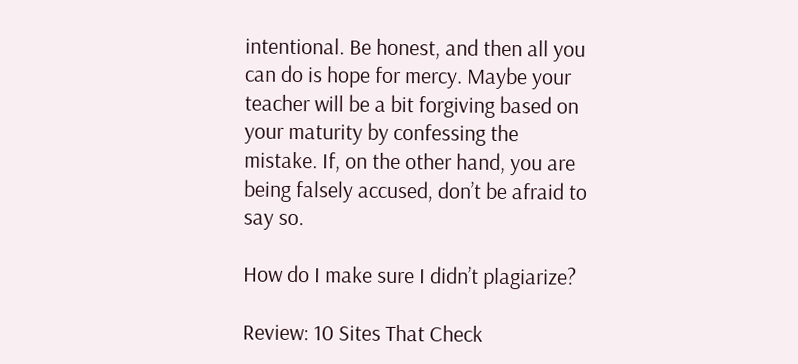intentional. Be honest, and then all you can do is hope for mercy. Maybe your teacher will be a bit forgiving based on your maturity by confessing the mistake. If, on the other hand, you are being falsely accused, don’t be afraid to say so.

How do I make sure I didn’t plagiarize?

Review: 10 Sites That Check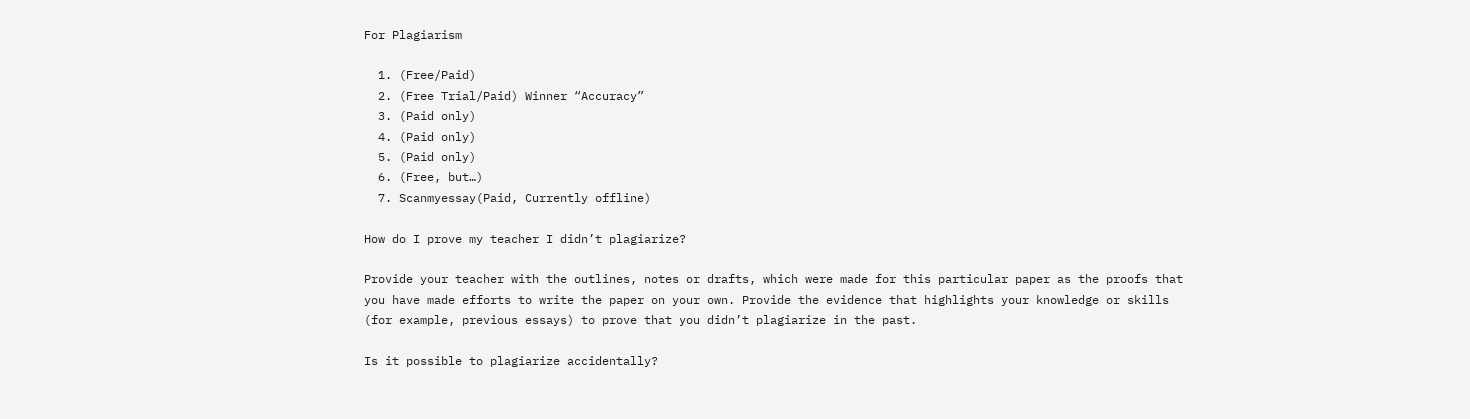For Plagiarism

  1. (Free/Paid)
  2. (Free Trial/Paid) Winner “Accuracy”
  3. (Paid only)
  4. (Paid only)
  5. (Paid only)
  6. (Free, but…)
  7. Scanmyessay(Paid, Currently offline)

How do I prove my teacher I didn’t plagiarize?

Provide your teacher with the outlines, notes or drafts, which were made for this particular paper as the proofs that you have made efforts to write the paper on your own. Provide the evidence that highlights your knowledge or skills (for example, previous essays) to prove that you didn’t plagiarize in the past.

Is it possible to plagiarize accidentally?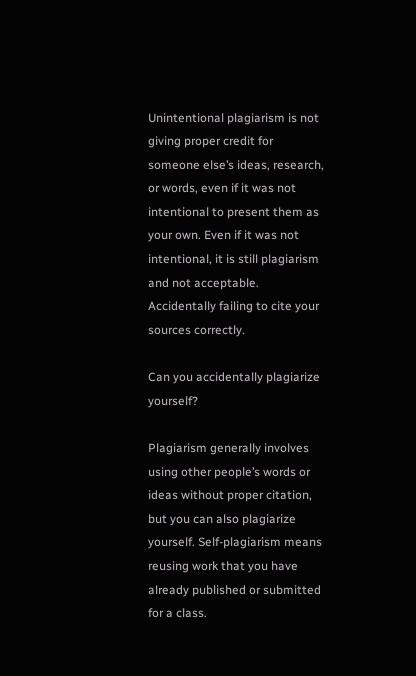Unintentional plagiarism is not giving proper credit for someone else’s ideas, research, or words, even if it was not intentional to present them as your own. Even if it was not intentional, it is still plagiarism and not acceptable. Accidentally failing to cite your sources correctly.

Can you accidentally plagiarize yourself?

Plagiarism generally involves using other people’s words or ideas without proper citation, but you can also plagiarize yourself. Self-plagiarism means reusing work that you have already published or submitted for a class.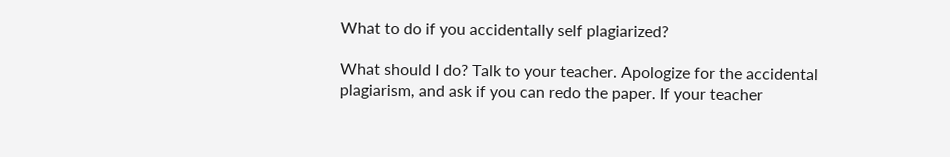What to do if you accidentally self plagiarized?

What should I do? Talk to your teacher. Apologize for the accidental plagiarism, and ask if you can redo the paper. If your teacher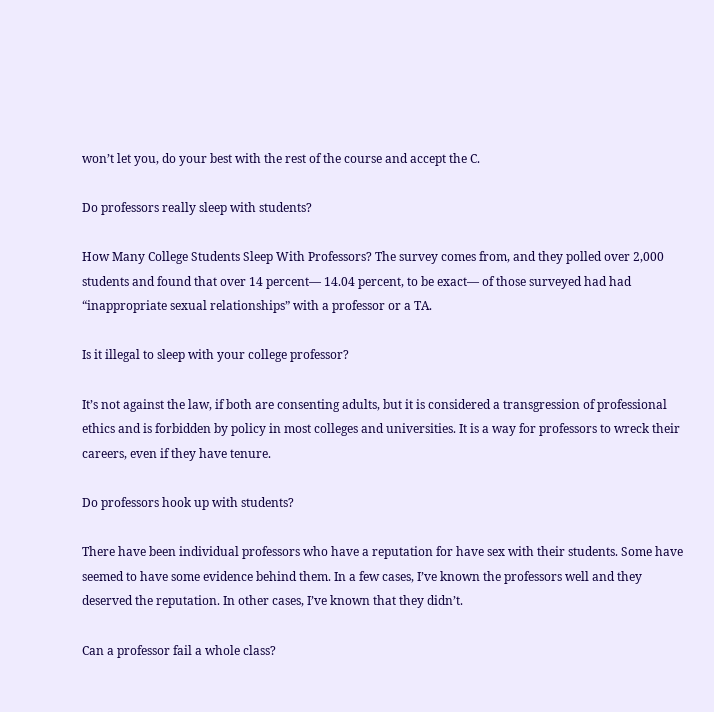won’t let you, do your best with the rest of the course and accept the C.

Do professors really sleep with students?

How Many College Students Sleep With Professors? The survey comes from, and they polled over 2,000 students and found that over 14 percent— 14.04 percent, to be exact— of those surveyed had had “inappropriate sexual relationships” with a professor or a TA.

Is it illegal to sleep with your college professor?

It’s not against the law, if both are consenting adults, but it is considered a transgression of professional ethics and is forbidden by policy in most colleges and universities. It is a way for professors to wreck their careers, even if they have tenure.

Do professors hook up with students?

There have been individual professors who have a reputation for have sex with their students. Some have seemed to have some evidence behind them. In a few cases, I’ve known the professors well and they deserved the reputation. In other cases, I’ve known that they didn’t.

Can a professor fail a whole class?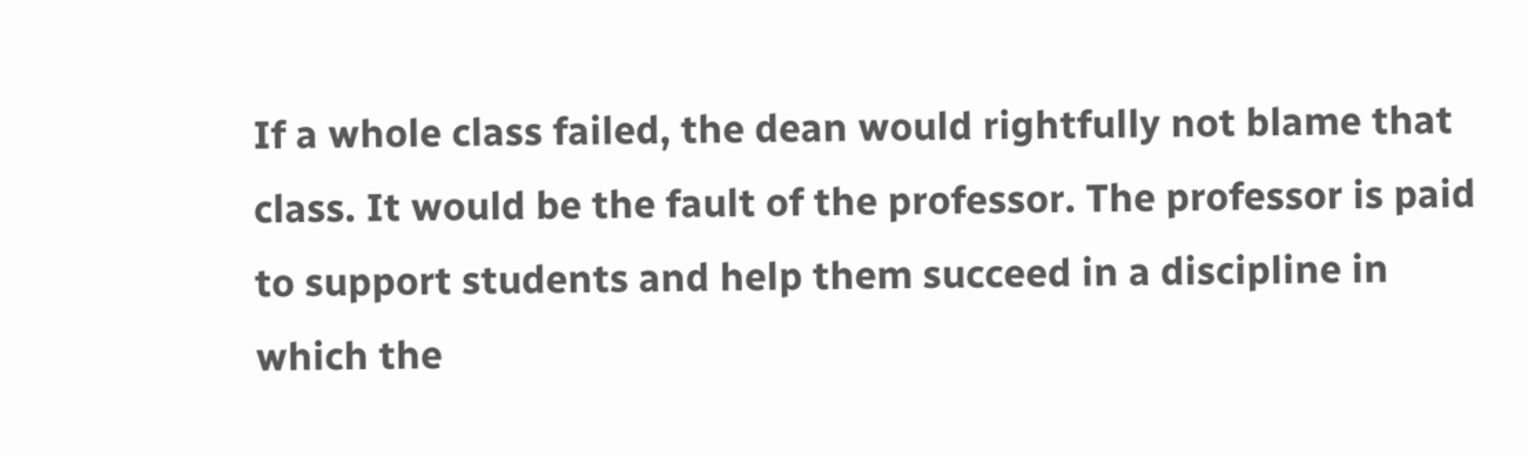If a whole class failed, the dean would rightfully not blame that class. It would be the fault of the professor. The professor is paid to support students and help them succeed in a discipline in which the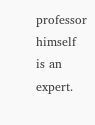professor himself is an expert.